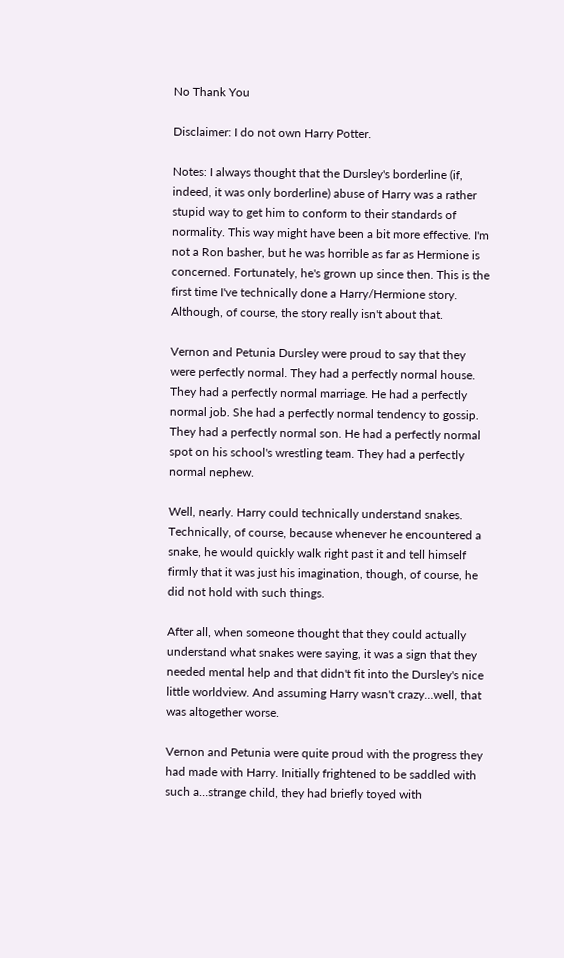No Thank You

Disclaimer: I do not own Harry Potter.

Notes: I always thought that the Dursley's borderline (if, indeed, it was only borderline) abuse of Harry was a rather stupid way to get him to conform to their standards of normality. This way might have been a bit more effective. I'm not a Ron basher, but he was horrible as far as Hermione is concerned. Fortunately, he's grown up since then. This is the first time I've technically done a Harry/Hermione story. Although, of course, the story really isn't about that.

Vernon and Petunia Dursley were proud to say that they were perfectly normal. They had a perfectly normal house. They had a perfectly normal marriage. He had a perfectly normal job. She had a perfectly normal tendency to gossip. They had a perfectly normal son. He had a perfectly normal spot on his school's wrestling team. They had a perfectly normal nephew.

Well, nearly. Harry could technically understand snakes. Technically, of course, because whenever he encountered a snake, he would quickly walk right past it and tell himself firmly that it was just his imagination, though, of course, he did not hold with such things.

After all, when someone thought that they could actually understand what snakes were saying, it was a sign that they needed mental help and that didn't fit into the Dursley's nice little worldview. And assuming Harry wasn't crazy…well, that was altogether worse.

Vernon and Petunia were quite proud with the progress they had made with Harry. Initially frightened to be saddled with such a…strange child, they had briefly toyed with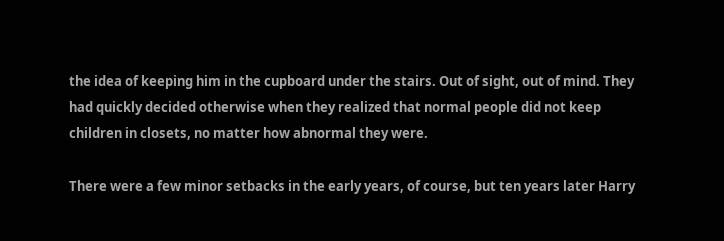the idea of keeping him in the cupboard under the stairs. Out of sight, out of mind. They had quickly decided otherwise when they realized that normal people did not keep children in closets, no matter how abnormal they were.

There were a few minor setbacks in the early years, of course, but ten years later Harry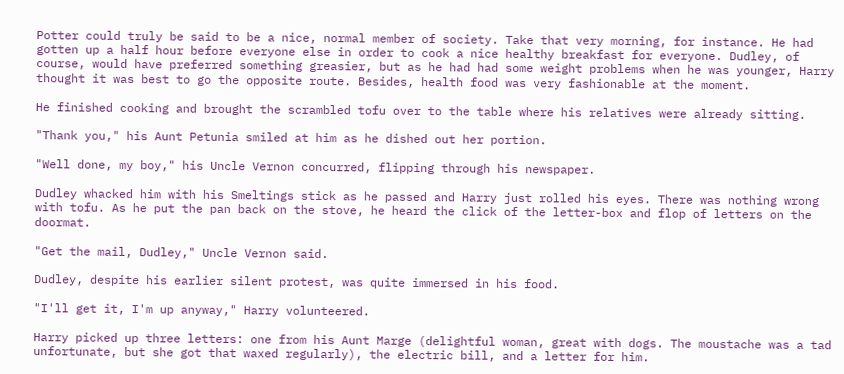Potter could truly be said to be a nice, normal member of society. Take that very morning, for instance. He had gotten up a half hour before everyone else in order to cook a nice healthy breakfast for everyone. Dudley, of course, would have preferred something greasier, but as he had had some weight problems when he was younger, Harry thought it was best to go the opposite route. Besides, health food was very fashionable at the moment.

He finished cooking and brought the scrambled tofu over to the table where his relatives were already sitting.

"Thank you," his Aunt Petunia smiled at him as he dished out her portion.

"Well done, my boy," his Uncle Vernon concurred, flipping through his newspaper.

Dudley whacked him with his Smeltings stick as he passed and Harry just rolled his eyes. There was nothing wrong with tofu. As he put the pan back on the stove, he heard the click of the letter-box and flop of letters on the doormat.

"Get the mail, Dudley," Uncle Vernon said.

Dudley, despite his earlier silent protest, was quite immersed in his food.

"I'll get it, I'm up anyway," Harry volunteered.

Harry picked up three letters: one from his Aunt Marge (delightful woman, great with dogs. The moustache was a tad unfortunate, but she got that waxed regularly), the electric bill, and a letter for him.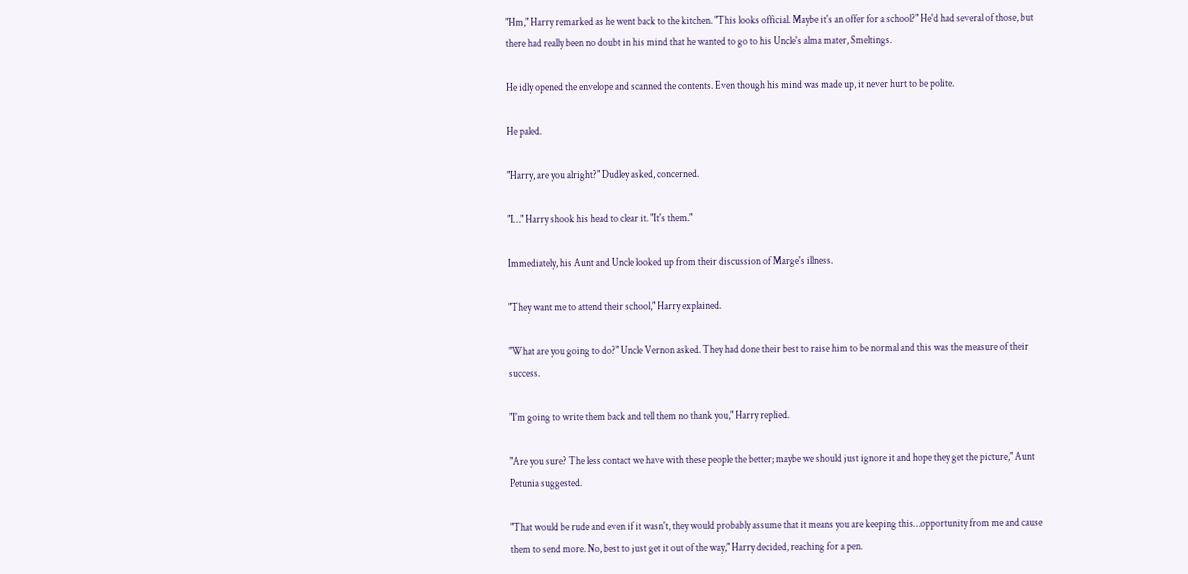"Hm," Harry remarked as he went back to the kitchen. "This looks official. Maybe it's an offer for a school?" He'd had several of those, but there had really been no doubt in his mind that he wanted to go to his Uncle's alma mater, Smeltings.

He idly opened the envelope and scanned the contents. Even though his mind was made up, it never hurt to be polite.

He paled.

"Harry, are you alright?" Dudley asked, concerned.

"I…" Harry shook his head to clear it. "It's them."

Immediately, his Aunt and Uncle looked up from their discussion of Marge's illness.

"They want me to attend their school," Harry explained.

"What are you going to do?" Uncle Vernon asked. They had done their best to raise him to be normal and this was the measure of their success.

"I'm going to write them back and tell them no thank you," Harry replied.

"Are you sure? The less contact we have with these people the better; maybe we should just ignore it and hope they get the picture," Aunt Petunia suggested.

"That would be rude and even if it wasn't, they would probably assume that it means you are keeping this…opportunity from me and cause them to send more. No, best to just get it out of the way," Harry decided, reaching for a pen.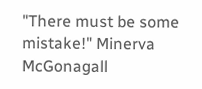"There must be some mistake!" Minerva McGonagall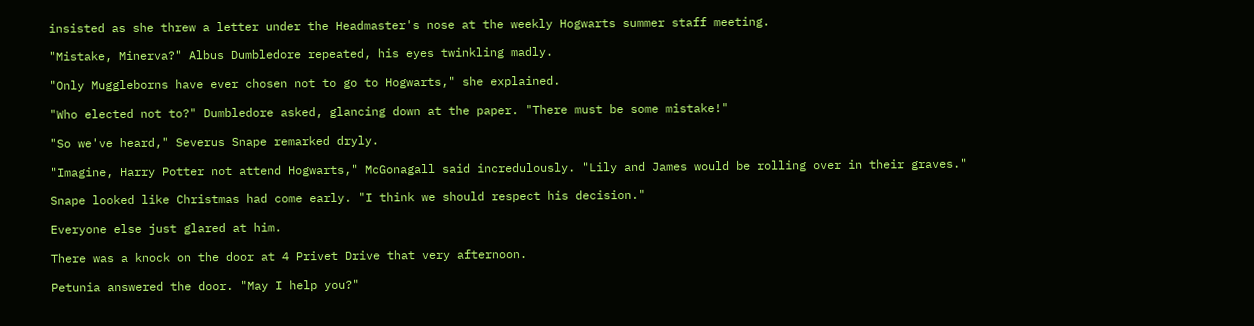insisted as she threw a letter under the Headmaster's nose at the weekly Hogwarts summer staff meeting.

"Mistake, Minerva?" Albus Dumbledore repeated, his eyes twinkling madly.

"Only Muggleborns have ever chosen not to go to Hogwarts," she explained.

"Who elected not to?" Dumbledore asked, glancing down at the paper. "There must be some mistake!"

"So we've heard," Severus Snape remarked dryly.

"Imagine, Harry Potter not attend Hogwarts," McGonagall said incredulously. "Lily and James would be rolling over in their graves."

Snape looked like Christmas had come early. "I think we should respect his decision."

Everyone else just glared at him.

There was a knock on the door at 4 Privet Drive that very afternoon.

Petunia answered the door. "May I help you?"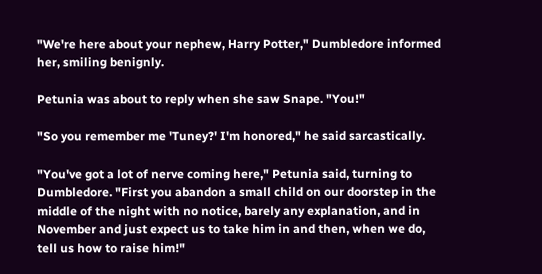"We're here about your nephew, Harry Potter," Dumbledore informed her, smiling benignly.

Petunia was about to reply when she saw Snape. "You!"

"So you remember me 'Tuney?' I'm honored," he said sarcastically.

"You've got a lot of nerve coming here," Petunia said, turning to Dumbledore. "First you abandon a small child on our doorstep in the middle of the night with no notice, barely any explanation, and in November and just expect us to take him in and then, when we do, tell us how to raise him!"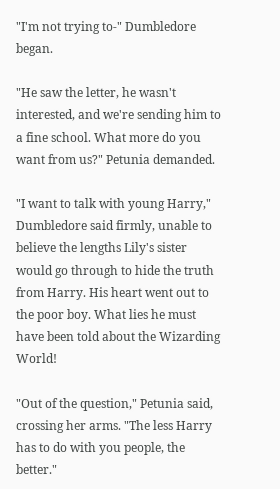"I'm not trying to-" Dumbledore began.

"He saw the letter, he wasn't interested, and we're sending him to a fine school. What more do you want from us?" Petunia demanded.

"I want to talk with young Harry," Dumbledore said firmly, unable to believe the lengths Lily's sister would go through to hide the truth from Harry. His heart went out to the poor boy. What lies he must have been told about the Wizarding World!

"Out of the question," Petunia said, crossing her arms. "The less Harry has to do with you people, the better."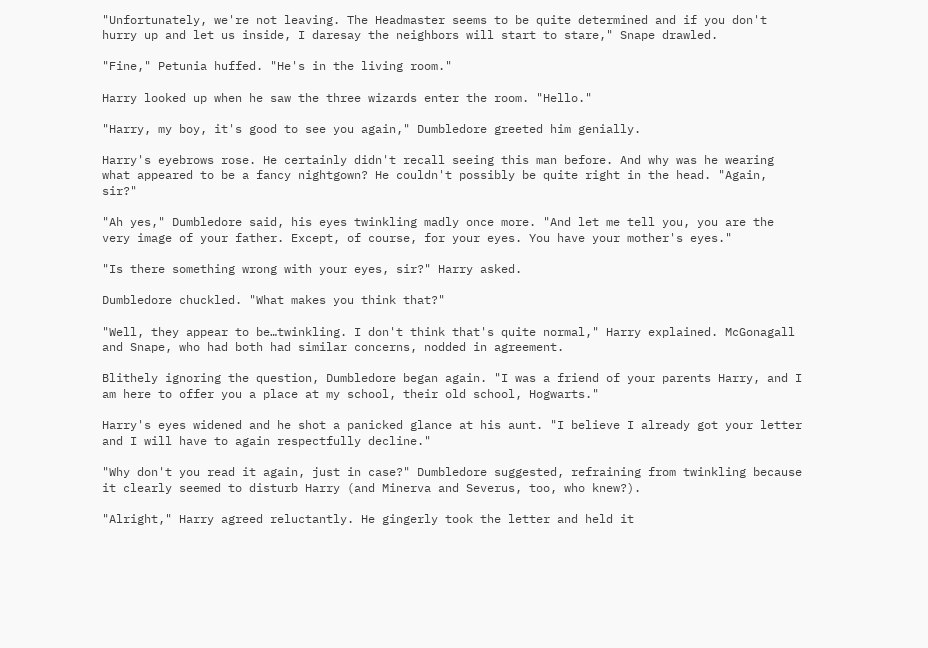"Unfortunately, we're not leaving. The Headmaster seems to be quite determined and if you don't hurry up and let us inside, I daresay the neighbors will start to stare," Snape drawled.

"Fine," Petunia huffed. "He's in the living room."

Harry looked up when he saw the three wizards enter the room. "Hello."

"Harry, my boy, it's good to see you again," Dumbledore greeted him genially.

Harry's eyebrows rose. He certainly didn't recall seeing this man before. And why was he wearing what appeared to be a fancy nightgown? He couldn't possibly be quite right in the head. "Again, sir?"

"Ah yes," Dumbledore said, his eyes twinkling madly once more. "And let me tell you, you are the very image of your father. Except, of course, for your eyes. You have your mother's eyes."

"Is there something wrong with your eyes, sir?" Harry asked.

Dumbledore chuckled. "What makes you think that?"

"Well, they appear to be…twinkling. I don't think that's quite normal," Harry explained. McGonagall and Snape, who had both had similar concerns, nodded in agreement.

Blithely ignoring the question, Dumbledore began again. "I was a friend of your parents Harry, and I am here to offer you a place at my school, their old school, Hogwarts."

Harry's eyes widened and he shot a panicked glance at his aunt. "I believe I already got your letter and I will have to again respectfully decline."

"Why don't you read it again, just in case?" Dumbledore suggested, refraining from twinkling because it clearly seemed to disturb Harry (and Minerva and Severus, too, who knew?).

"Alright," Harry agreed reluctantly. He gingerly took the letter and held it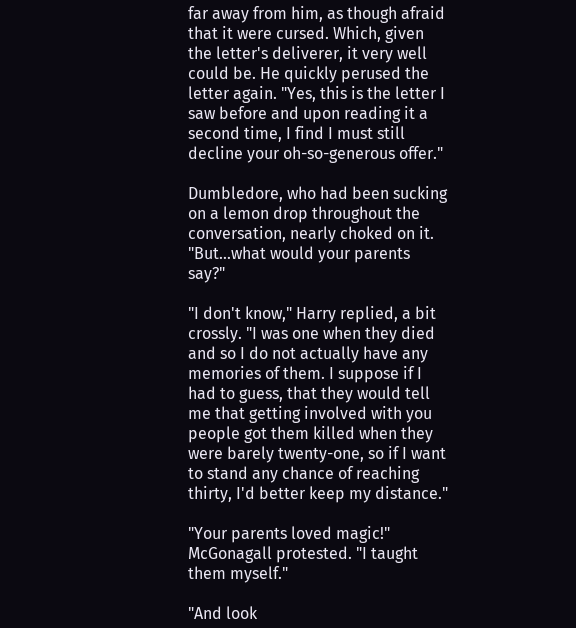far away from him, as though afraid that it were cursed. Which, given the letter's deliverer, it very well could be. He quickly perused the letter again. "Yes, this is the letter I saw before and upon reading it a second time, I find I must still decline your oh-so-generous offer."

Dumbledore, who had been sucking on a lemon drop throughout the conversation, nearly choked on it. "But…what would your parents say?"

"I don't know," Harry replied, a bit crossly. "I was one when they died and so I do not actually have any memories of them. I suppose if I had to guess, that they would tell me that getting involved with you people got them killed when they were barely twenty-one, so if I want to stand any chance of reaching thirty, I'd better keep my distance."

"Your parents loved magic!" McGonagall protested. "I taught them myself."

"And look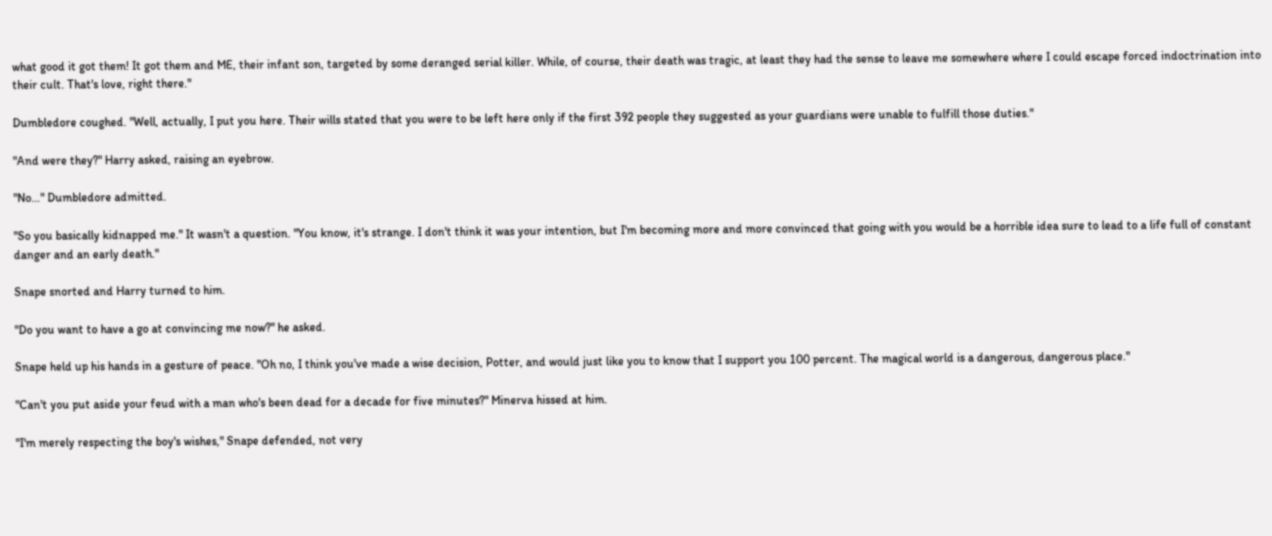what good it got them! It got them and ME, their infant son, targeted by some deranged serial killer. While, of course, their death was tragic, at least they had the sense to leave me somewhere where I could escape forced indoctrination into their cult. That's love, right there."

Dumbledore coughed. "Well, actually, I put you here. Their wills stated that you were to be left here only if the first 392 people they suggested as your guardians were unable to fulfill those duties."

"And were they?" Harry asked, raising an eyebrow.

"No…" Dumbledore admitted.

"So you basically kidnapped me." It wasn't a question. "You know, it's strange. I don't think it was your intention, but I'm becoming more and more convinced that going with you would be a horrible idea sure to lead to a life full of constant danger and an early death."

Snape snorted and Harry turned to him.

"Do you want to have a go at convincing me now?" he asked.

Snape held up his hands in a gesture of peace. "Oh no, I think you've made a wise decision, Potter, and would just like you to know that I support you 100 percent. The magical world is a dangerous, dangerous place."

"Can't you put aside your feud with a man who's been dead for a decade for five minutes?" Minerva hissed at him.

"I'm merely respecting the boy's wishes," Snape defended, not very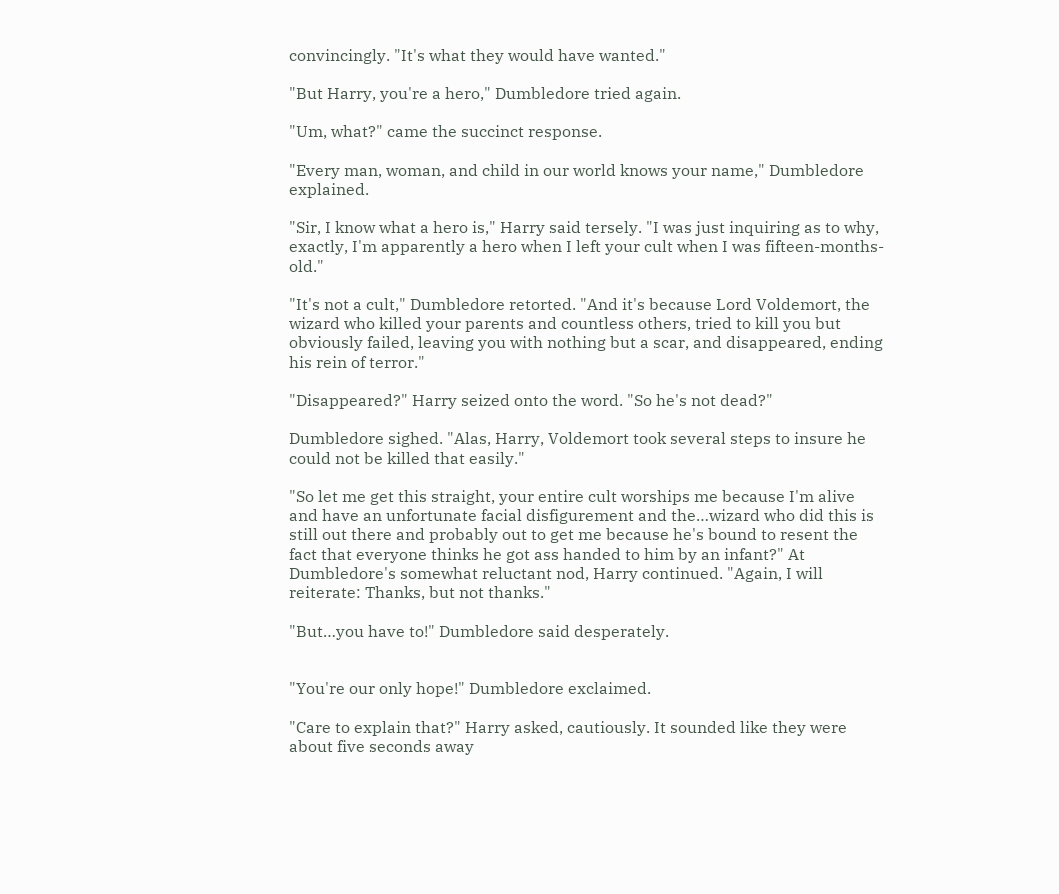convincingly. "It's what they would have wanted."

"But Harry, you're a hero," Dumbledore tried again.

"Um, what?" came the succinct response.

"Every man, woman, and child in our world knows your name," Dumbledore explained.

"Sir, I know what a hero is," Harry said tersely. "I was just inquiring as to why, exactly, I'm apparently a hero when I left your cult when I was fifteen-months-old."

"It's not a cult," Dumbledore retorted. "And it's because Lord Voldemort, the wizard who killed your parents and countless others, tried to kill you but obviously failed, leaving you with nothing but a scar, and disappeared, ending his rein of terror."

"Disappeared?" Harry seized onto the word. "So he's not dead?"

Dumbledore sighed. "Alas, Harry, Voldemort took several steps to insure he could not be killed that easily."

"So let me get this straight, your entire cult worships me because I'm alive and have an unfortunate facial disfigurement and the…wizard who did this is still out there and probably out to get me because he's bound to resent the fact that everyone thinks he got ass handed to him by an infant?" At Dumbledore's somewhat reluctant nod, Harry continued. "Again, I will reiterate: Thanks, but not thanks."

"But…you have to!" Dumbledore said desperately.


"You're our only hope!" Dumbledore exclaimed.

"Care to explain that?" Harry asked, cautiously. It sounded like they were about five seconds away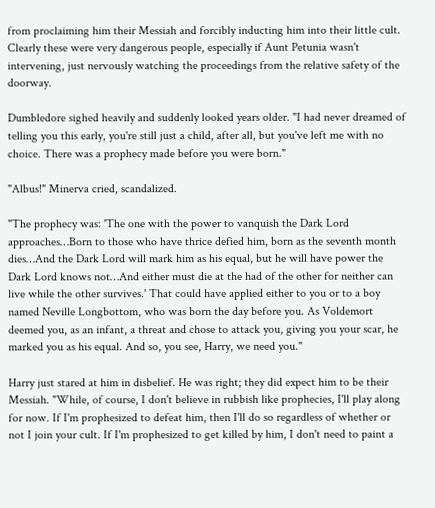from proclaiming him their Messiah and forcibly inducting him into their little cult. Clearly these were very dangerous people, especially if Aunt Petunia wasn't intervening, just nervously watching the proceedings from the relative safety of the doorway.

Dumbledore sighed heavily and suddenly looked years older. "I had never dreamed of telling you this early, you're still just a child, after all, but you've left me with no choice. There was a prophecy made before you were born."

"Albus!" Minerva cried, scandalized.

"The prophecy was: 'The one with the power to vanquish the Dark Lord approaches…Born to those who have thrice defied him, born as the seventh month dies…And the Dark Lord will mark him as his equal, but he will have power the Dark Lord knows not…And either must die at the had of the other for neither can live while the other survives.' That could have applied either to you or to a boy named Neville Longbottom, who was born the day before you. As Voldemort deemed you, as an infant, a threat and chose to attack you, giving you your scar, he marked you as his equal. And so, you see, Harry, we need you."

Harry just stared at him in disbelief. He was right; they did expect him to be their Messiah. "While, of course, I don't believe in rubbish like prophecies, I'll play along for now. If I'm prophesized to defeat him, then I'll do so regardless of whether or not I join your cult. If I'm prophesized to get killed by him, I don't need to paint a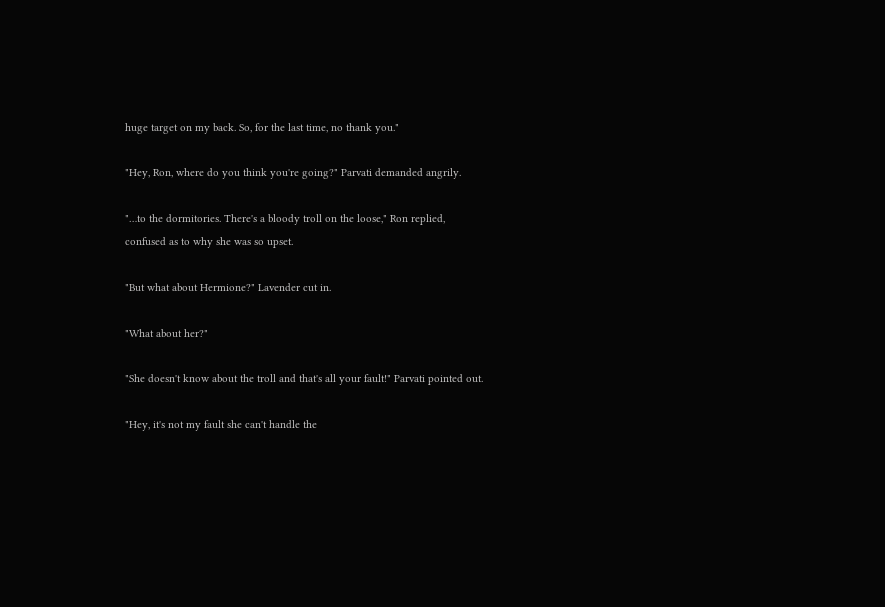huge target on my back. So, for the last time, no thank you."

"Hey, Ron, where do you think you're going?" Parvati demanded angrily.

"…to the dormitories. There's a bloody troll on the loose," Ron replied, confused as to why she was so upset.

"But what about Hermione?" Lavender cut in.

"What about her?"

"She doesn't know about the troll and that's all your fault!" Parvati pointed out.

"Hey, it's not my fault she can't handle the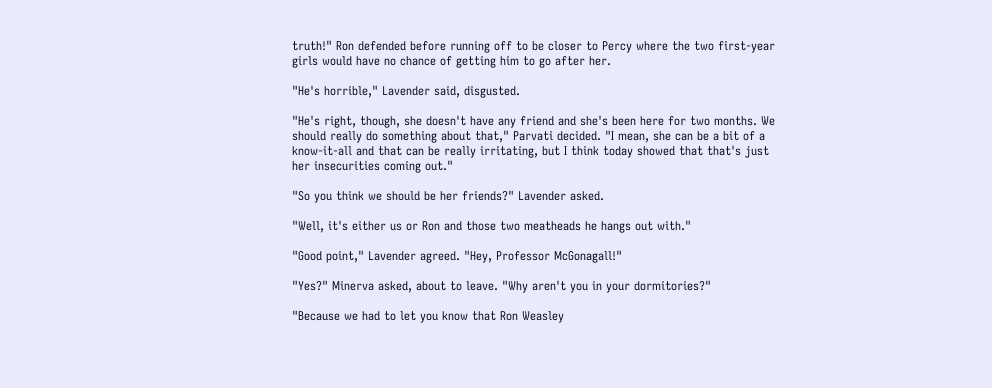truth!" Ron defended before running off to be closer to Percy where the two first-year girls would have no chance of getting him to go after her.

"He's horrible," Lavender said, disgusted.

"He's right, though, she doesn't have any friend and she's been here for two months. We should really do something about that," Parvati decided. "I mean, she can be a bit of a know-it-all and that can be really irritating, but I think today showed that that's just her insecurities coming out."

"So you think we should be her friends?" Lavender asked.

"Well, it's either us or Ron and those two meatheads he hangs out with."

"Good point," Lavender agreed. "Hey, Professor McGonagall!"

"Yes?" Minerva asked, about to leave. "Why aren't you in your dormitories?"

"Because we had to let you know that Ron Weasley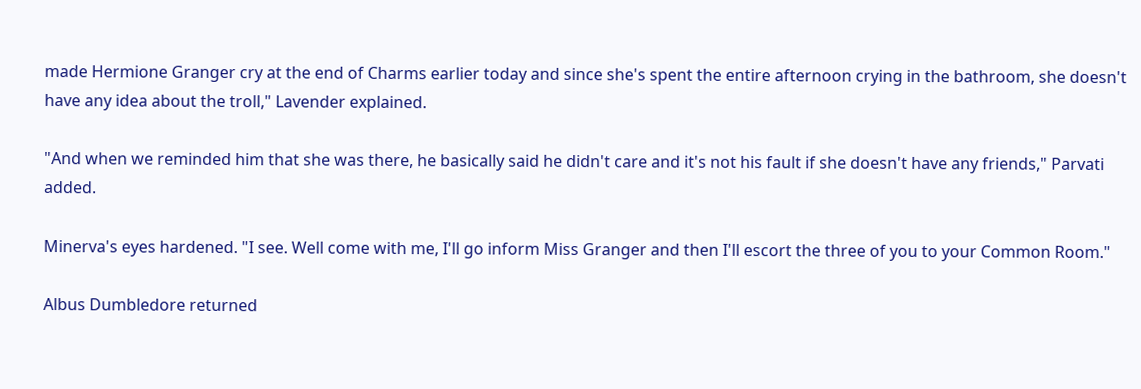made Hermione Granger cry at the end of Charms earlier today and since she's spent the entire afternoon crying in the bathroom, she doesn't have any idea about the troll," Lavender explained.

"And when we reminded him that she was there, he basically said he didn't care and it's not his fault if she doesn't have any friends," Parvati added.

Minerva's eyes hardened. "I see. Well come with me, I'll go inform Miss Granger and then I'll escort the three of you to your Common Room."

Albus Dumbledore returned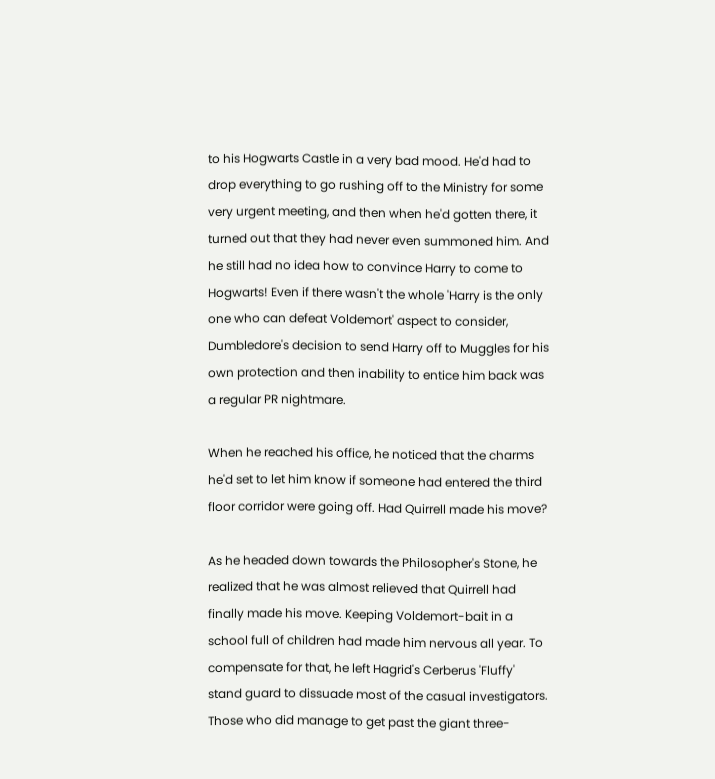to his Hogwarts Castle in a very bad mood. He'd had to drop everything to go rushing off to the Ministry for some very urgent meeting, and then when he'd gotten there, it turned out that they had never even summoned him. And he still had no idea how to convince Harry to come to Hogwarts! Even if there wasn't the whole 'Harry is the only one who can defeat Voldemort' aspect to consider, Dumbledore's decision to send Harry off to Muggles for his own protection and then inability to entice him back was a regular PR nightmare.

When he reached his office, he noticed that the charms he'd set to let him know if someone had entered the third floor corridor were going off. Had Quirrell made his move?

As he headed down towards the Philosopher's Stone, he realized that he was almost relieved that Quirrell had finally made his move. Keeping Voldemort-bait in a school full of children had made him nervous all year. To compensate for that, he left Hagrid's Cerberus 'Fluffy' stand guard to dissuade most of the casual investigators. Those who did manage to get past the giant three-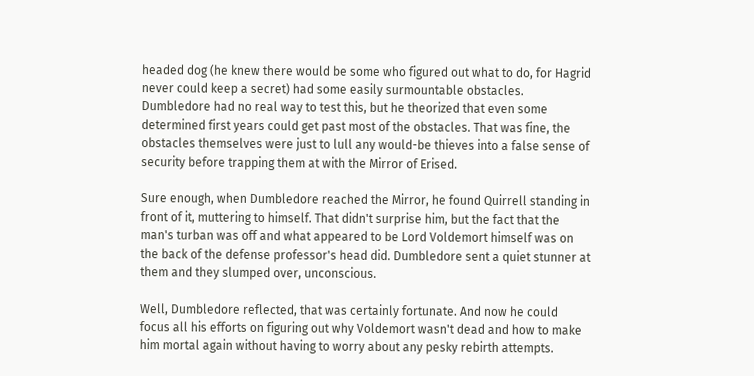headed dog (he knew there would be some who figured out what to do, for Hagrid never could keep a secret) had some easily surmountable obstacles. Dumbledore had no real way to test this, but he theorized that even some determined first years could get past most of the obstacles. That was fine, the obstacles themselves were just to lull any would-be thieves into a false sense of security before trapping them at with the Mirror of Erised.

Sure enough, when Dumbledore reached the Mirror, he found Quirrell standing in front of it, muttering to himself. That didn't surprise him, but the fact that the man's turban was off and what appeared to be Lord Voldemort himself was on the back of the defense professor's head did. Dumbledore sent a quiet stunner at them and they slumped over, unconscious.

Well, Dumbledore reflected, that was certainly fortunate. And now he could focus all his efforts on figuring out why Voldemort wasn't dead and how to make him mortal again without having to worry about any pesky rebirth attempts.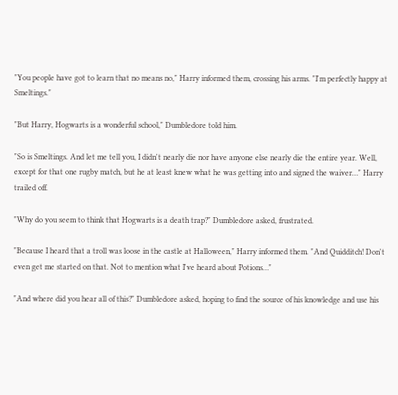"You people have got to learn that no means no," Harry informed them, crossing his arms. "I'm perfectly happy at Smeltings."

"But Harry, Hogwarts is a wonderful school," Dumbledore told him.

"So is Smeltings. And let me tell you, I didn't nearly die nor have anyone else nearly die the entire year. Well, except for that one rugby match, but he at least knew what he was getting into and signed the waiver…" Harry trailed off.

"Why do you seem to think that Hogwarts is a death trap?" Dumbledore asked, frustrated.

"Because I heard that a troll was loose in the castle at Halloween," Harry informed them. "And Quidditch! Don't even get me started on that. Not to mention what I've heard about Potions…"

"And where did you hear all of this?" Dumbledore asked, hoping to find the source of his knowledge and use his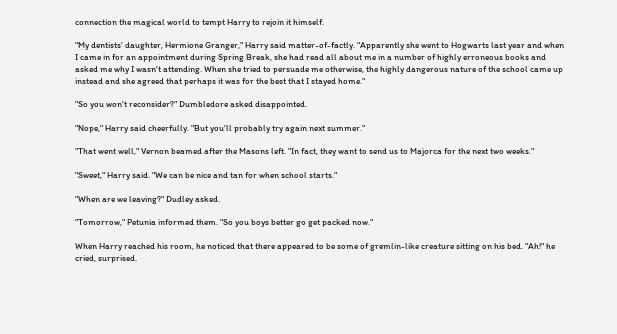connection the magical world to tempt Harry to rejoin it himself.

"My dentists' daughter, Hermione Granger," Harry said matter-of-factly. "Apparently she went to Hogwarts last year and when I came in for an appointment during Spring Break, she had read all about me in a number of highly erroneous books and asked me why I wasn't attending. When she tried to persuade me otherwise, the highly dangerous nature of the school came up instead and she agreed that perhaps it was for the best that I stayed home."

"So you won't reconsider?" Dumbledore asked disappointed.

"Nope," Harry said cheerfully. "But you'll probably try again next summer."

"That went well," Vernon beamed after the Masons left. "In fact, they want to send us to Majorca for the next two weeks."

"Sweet," Harry said. "We can be nice and tan for when school starts."

"When are we leaving?" Dudley asked.

"Tomorrow," Petunia informed them. "So you boys better go get packed now."

When Harry reached his room, he noticed that there appeared to be some of gremlin-like creature sitting on his bed. "Ah!" he cried, surprised.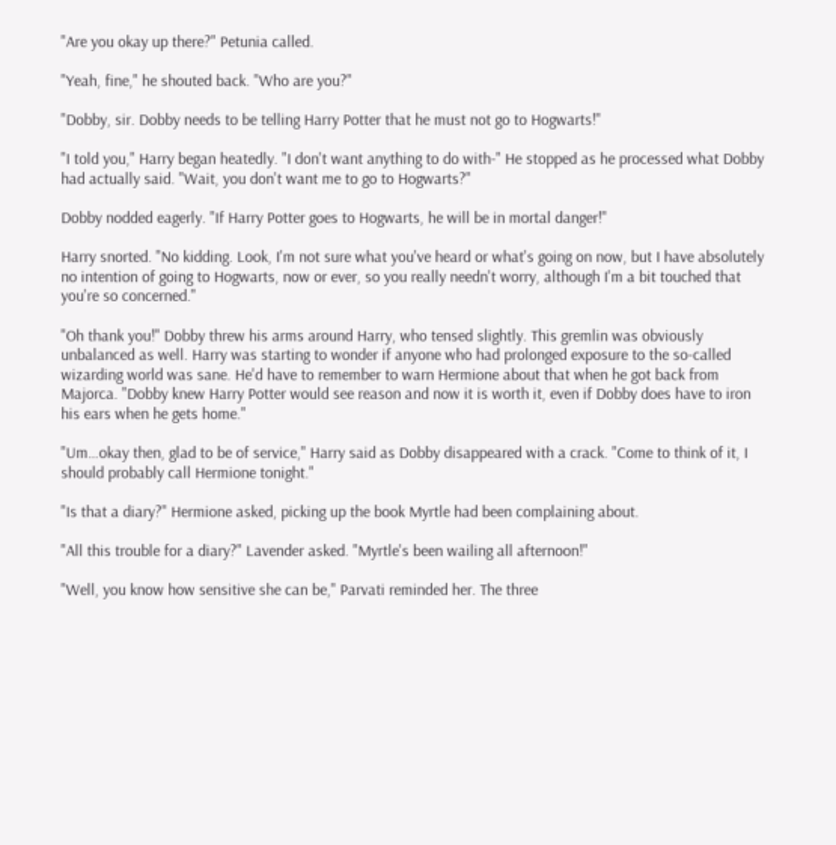"Are you okay up there?" Petunia called.

"Yeah, fine," he shouted back. "Who are you?"

"Dobby, sir. Dobby needs to be telling Harry Potter that he must not go to Hogwarts!"

"I told you," Harry began heatedly. "I don't want anything to do with-" He stopped as he processed what Dobby had actually said. "Wait, you don't want me to go to Hogwarts?"

Dobby nodded eagerly. "If Harry Potter goes to Hogwarts, he will be in mortal danger!"

Harry snorted. "No kidding. Look, I'm not sure what you've heard or what's going on now, but I have absolutely no intention of going to Hogwarts, now or ever, so you really needn't worry, although I'm a bit touched that you're so concerned."

"Oh thank you!" Dobby threw his arms around Harry, who tensed slightly. This gremlin was obviously unbalanced as well. Harry was starting to wonder if anyone who had prolonged exposure to the so-called wizarding world was sane. He'd have to remember to warn Hermione about that when he got back from Majorca. "Dobby knew Harry Potter would see reason and now it is worth it, even if Dobby does have to iron his ears when he gets home."

"Um…okay then, glad to be of service," Harry said as Dobby disappeared with a crack. "Come to think of it, I should probably call Hermione tonight."

"Is that a diary?" Hermione asked, picking up the book Myrtle had been complaining about.

"All this trouble for a diary?" Lavender asked. "Myrtle's been wailing all afternoon!"

"Well, you know how sensitive she can be," Parvati reminded her. The three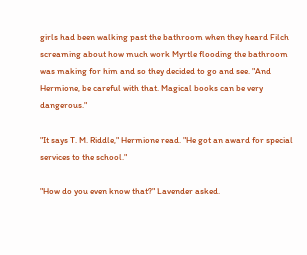girls had been walking past the bathroom when they heard Filch screaming about how much work Myrtle flooding the bathroom was making for him and so they decided to go and see. "And Hermione, be careful with that. Magical books can be very dangerous."

"It says T. M. Riddle," Hermione read. "He got an award for special services to the school."

"How do you even know that?" Lavender asked.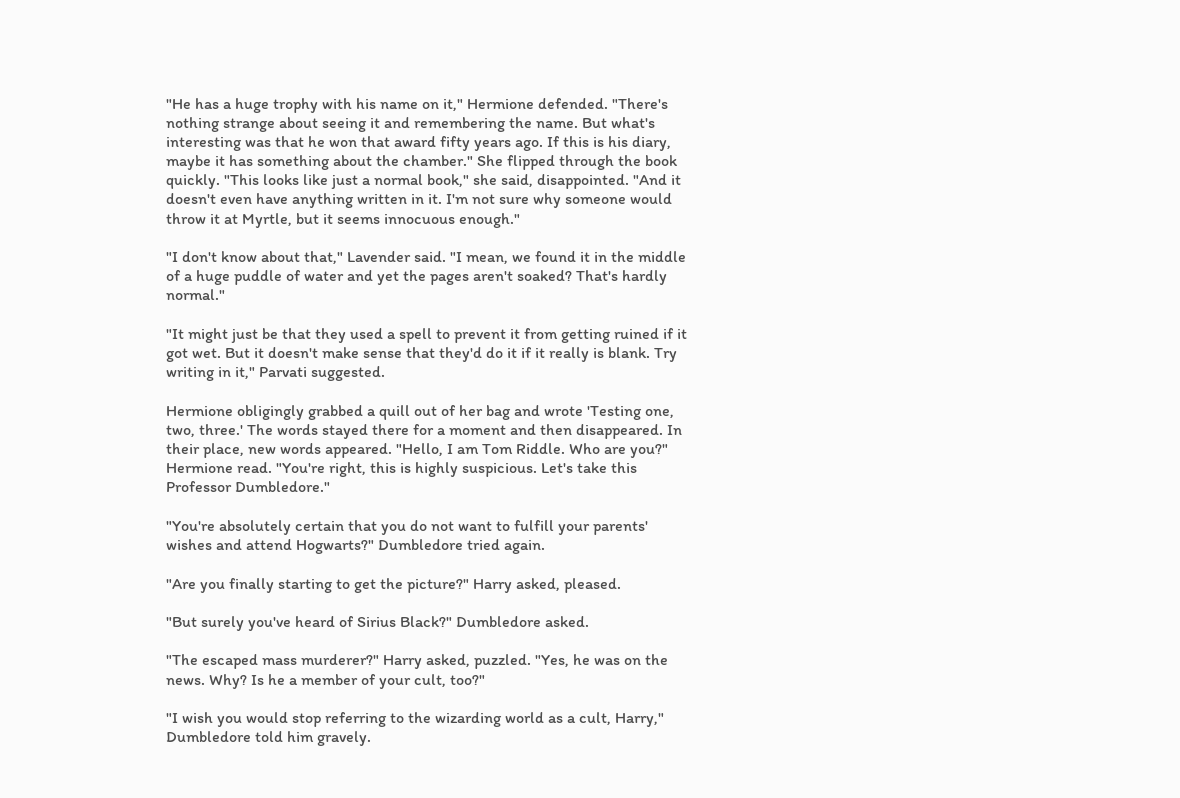"He has a huge trophy with his name on it," Hermione defended. "There's nothing strange about seeing it and remembering the name. But what's interesting was that he won that award fifty years ago. If this is his diary, maybe it has something about the chamber." She flipped through the book quickly. "This looks like just a normal book," she said, disappointed. "And it doesn't even have anything written in it. I'm not sure why someone would throw it at Myrtle, but it seems innocuous enough."

"I don't know about that," Lavender said. "I mean, we found it in the middle of a huge puddle of water and yet the pages aren't soaked? That's hardly normal."

"It might just be that they used a spell to prevent it from getting ruined if it got wet. But it doesn't make sense that they'd do it if it really is blank. Try writing in it," Parvati suggested.

Hermione obligingly grabbed a quill out of her bag and wrote 'Testing one, two, three.' The words stayed there for a moment and then disappeared. In their place, new words appeared. "Hello, I am Tom Riddle. Who are you?" Hermione read. "You're right, this is highly suspicious. Let's take this Professor Dumbledore."

"You're absolutely certain that you do not want to fulfill your parents' wishes and attend Hogwarts?" Dumbledore tried again.

"Are you finally starting to get the picture?" Harry asked, pleased.

"But surely you've heard of Sirius Black?" Dumbledore asked.

"The escaped mass murderer?" Harry asked, puzzled. "Yes, he was on the news. Why? Is he a member of your cult, too?"

"I wish you would stop referring to the wizarding world as a cult, Harry," Dumbledore told him gravely.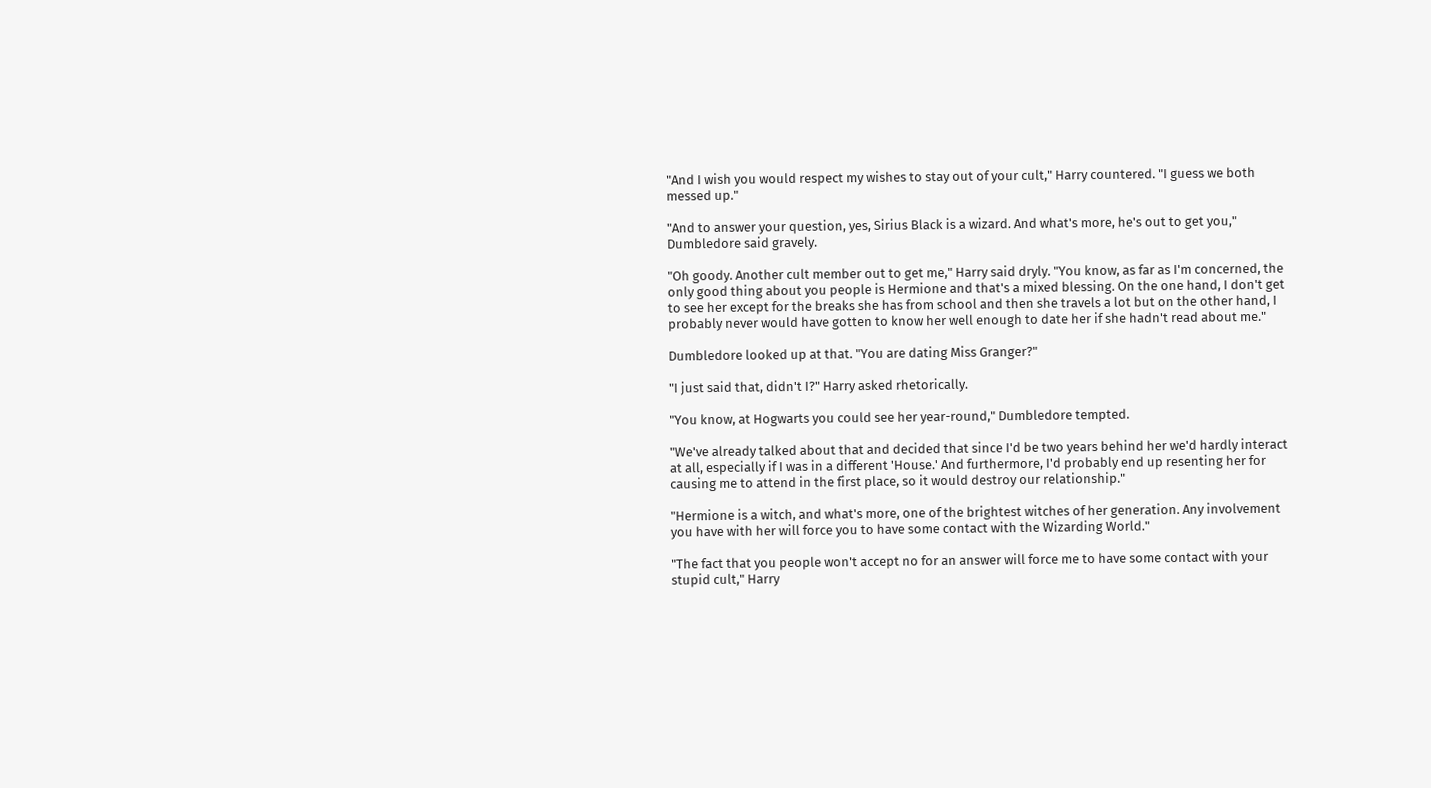"And I wish you would respect my wishes to stay out of your cult," Harry countered. "I guess we both messed up."

"And to answer your question, yes, Sirius Black is a wizard. And what's more, he's out to get you," Dumbledore said gravely.

"Oh goody. Another cult member out to get me," Harry said dryly. "You know, as far as I'm concerned, the only good thing about you people is Hermione and that's a mixed blessing. On the one hand, I don't get to see her except for the breaks she has from school and then she travels a lot but on the other hand, I probably never would have gotten to know her well enough to date her if she hadn't read about me."

Dumbledore looked up at that. "You are dating Miss Granger?"

"I just said that, didn't I?" Harry asked rhetorically.

"You know, at Hogwarts you could see her year-round," Dumbledore tempted.

"We've already talked about that and decided that since I'd be two years behind her we'd hardly interact at all, especially if I was in a different 'House.' And furthermore, I'd probably end up resenting her for causing me to attend in the first place, so it would destroy our relationship."

"Hermione is a witch, and what's more, one of the brightest witches of her generation. Any involvement you have with her will force you to have some contact with the Wizarding World."

"The fact that you people won't accept no for an answer will force me to have some contact with your stupid cult," Harry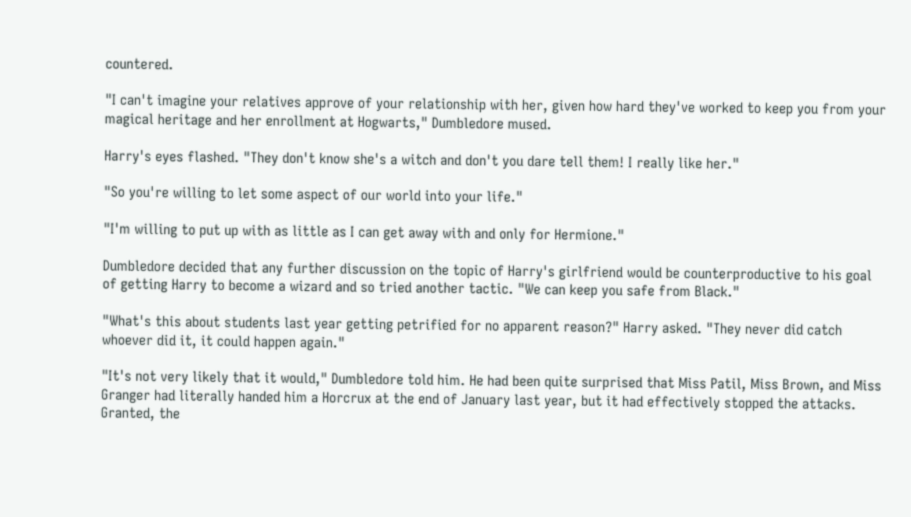countered.

"I can't imagine your relatives approve of your relationship with her, given how hard they've worked to keep you from your magical heritage and her enrollment at Hogwarts," Dumbledore mused.

Harry's eyes flashed. "They don't know she's a witch and don't you dare tell them! I really like her."

"So you're willing to let some aspect of our world into your life."

"I'm willing to put up with as little as I can get away with and only for Hermione."

Dumbledore decided that any further discussion on the topic of Harry's girlfriend would be counterproductive to his goal of getting Harry to become a wizard and so tried another tactic. "We can keep you safe from Black."

"What's this about students last year getting petrified for no apparent reason?" Harry asked. "They never did catch whoever did it, it could happen again."

"It's not very likely that it would," Dumbledore told him. He had been quite surprised that Miss Patil, Miss Brown, and Miss Granger had literally handed him a Horcrux at the end of January last year, but it had effectively stopped the attacks. Granted, the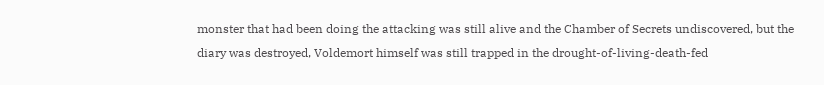monster that had been doing the attacking was still alive and the Chamber of Secrets undiscovered, but the diary was destroyed, Voldemort himself was still trapped in the drought-of-living-death-fed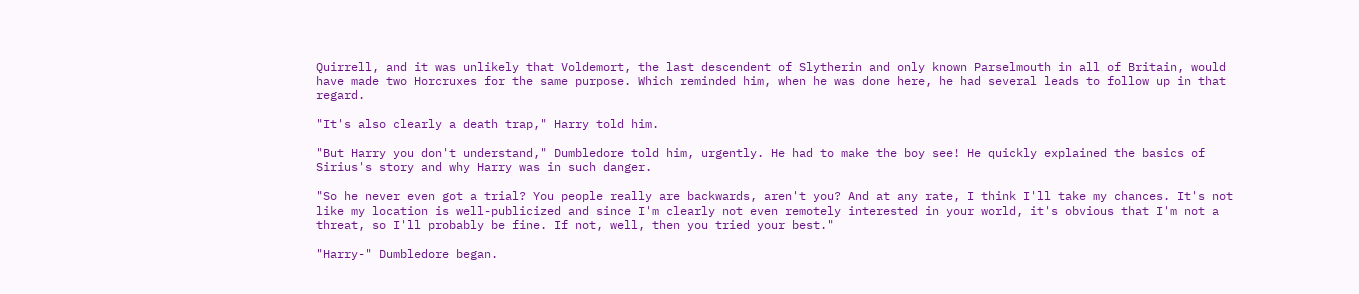Quirrell, and it was unlikely that Voldemort, the last descendent of Slytherin and only known Parselmouth in all of Britain, would have made two Horcruxes for the same purpose. Which reminded him, when he was done here, he had several leads to follow up in that regard.

"It's also clearly a death trap," Harry told him.

"But Harry you don't understand," Dumbledore told him, urgently. He had to make the boy see! He quickly explained the basics of Sirius's story and why Harry was in such danger.

"So he never even got a trial? You people really are backwards, aren't you? And at any rate, I think I'll take my chances. It's not like my location is well-publicized and since I'm clearly not even remotely interested in your world, it's obvious that I'm not a threat, so I'll probably be fine. If not, well, then you tried your best."

"Harry-" Dumbledore began.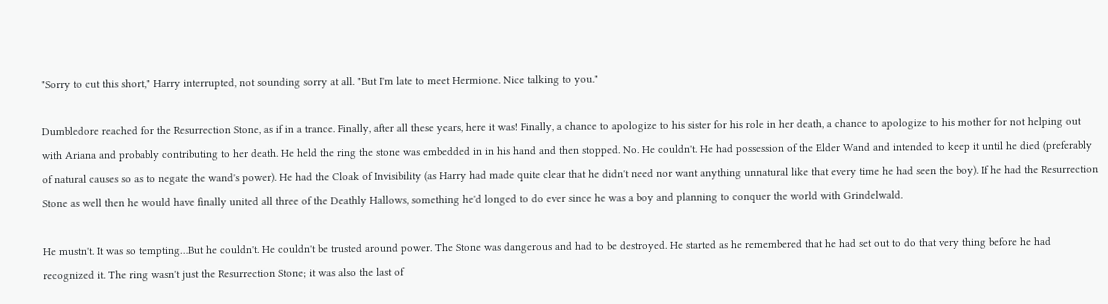"Sorry to cut this short," Harry interrupted, not sounding sorry at all. "But I'm late to meet Hermione. Nice talking to you."

Dumbledore reached for the Resurrection Stone, as if in a trance. Finally, after all these years, here it was! Finally, a chance to apologize to his sister for his role in her death, a chance to apologize to his mother for not helping out with Ariana and probably contributing to her death. He held the ring the stone was embedded in in his hand and then stopped. No. He couldn't. He had possession of the Elder Wand and intended to keep it until he died (preferably of natural causes so as to negate the wand's power). He had the Cloak of Invisibility (as Harry had made quite clear that he didn't need nor want anything unnatural like that every time he had seen the boy). If he had the Resurrection Stone as well then he would have finally united all three of the Deathly Hallows, something he'd longed to do ever since he was a boy and planning to conquer the world with Grindelwald.

He mustn't. It was so tempting…But he couldn't. He couldn't be trusted around power. The Stone was dangerous and had to be destroyed. He started as he remembered that he had set out to do that very thing before he had recognized it. The ring wasn't just the Resurrection Stone; it was also the last of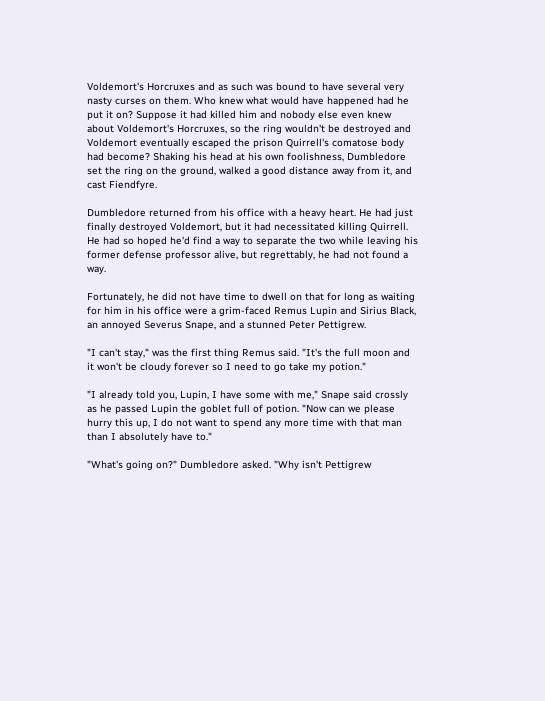Voldemort's Horcruxes and as such was bound to have several very nasty curses on them. Who knew what would have happened had he put it on? Suppose it had killed him and nobody else even knew about Voldemort's Horcruxes, so the ring wouldn't be destroyed and Voldemort eventually escaped the prison Quirrell's comatose body had become? Shaking his head at his own foolishness, Dumbledore set the ring on the ground, walked a good distance away from it, and cast Fiendfyre.

Dumbledore returned from his office with a heavy heart. He had just finally destroyed Voldemort, but it had necessitated killing Quirrell. He had so hoped he'd find a way to separate the two while leaving his former defense professor alive, but regrettably, he had not found a way.

Fortunately, he did not have time to dwell on that for long as waiting for him in his office were a grim-faced Remus Lupin and Sirius Black, an annoyed Severus Snape, and a stunned Peter Pettigrew.

"I can't stay," was the first thing Remus said. "It's the full moon and it won't be cloudy forever so I need to go take my potion."

"I already told you, Lupin, I have some with me," Snape said crossly as he passed Lupin the goblet full of potion. "Now can we please hurry this up, I do not want to spend any more time with that man than I absolutely have to."

"What's going on?" Dumbledore asked. "Why isn't Pettigrew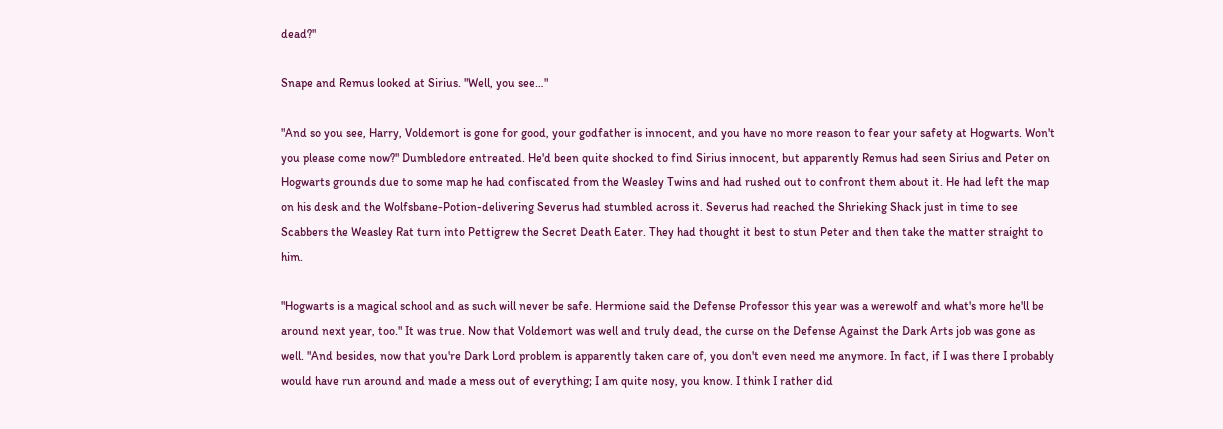dead?"

Snape and Remus looked at Sirius. "Well, you see…"

"And so you see, Harry, Voldemort is gone for good, your godfather is innocent, and you have no more reason to fear your safety at Hogwarts. Won't you please come now?" Dumbledore entreated. He'd been quite shocked to find Sirius innocent, but apparently Remus had seen Sirius and Peter on Hogwarts grounds due to some map he had confiscated from the Weasley Twins and had rushed out to confront them about it. He had left the map on his desk and the Wolfsbane-Potion-delivering Severus had stumbled across it. Severus had reached the Shrieking Shack just in time to see Scabbers the Weasley Rat turn into Pettigrew the Secret Death Eater. They had thought it best to stun Peter and then take the matter straight to him.

"Hogwarts is a magical school and as such will never be safe. Hermione said the Defense Professor this year was a werewolf and what's more he'll be around next year, too." It was true. Now that Voldemort was well and truly dead, the curse on the Defense Against the Dark Arts job was gone as well. "And besides, now that you're Dark Lord problem is apparently taken care of, you don't even need me anymore. In fact, if I was there I probably would have run around and made a mess out of everything; I am quite nosy, you know. I think I rather did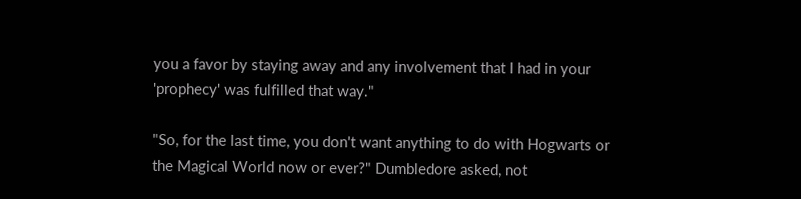you a favor by staying away and any involvement that I had in your 'prophecy' was fulfilled that way."

"So, for the last time, you don't want anything to do with Hogwarts or the Magical World now or ever?" Dumbledore asked, not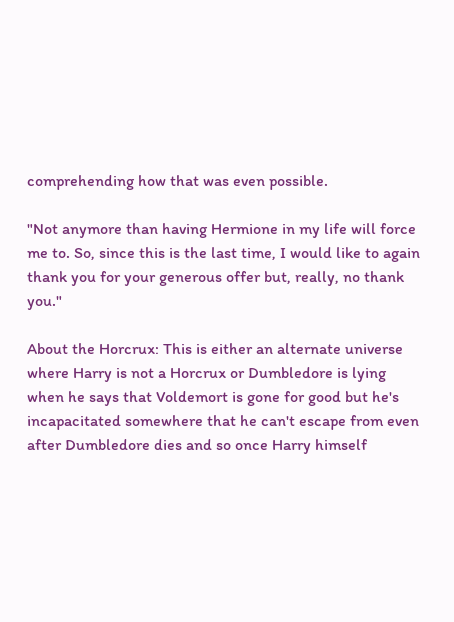comprehending how that was even possible.

"Not anymore than having Hermione in my life will force me to. So, since this is the last time, I would like to again thank you for your generous offer but, really, no thank you."

About the Horcrux: This is either an alternate universe where Harry is not a Horcrux or Dumbledore is lying when he says that Voldemort is gone for good but he's incapacitated somewhere that he can't escape from even after Dumbledore dies and so once Harry himself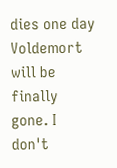dies one day Voldemort will be finally gone. I don't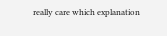really care which explanation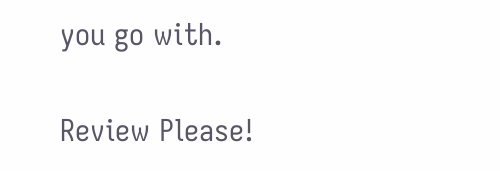you go with.

Review Please!